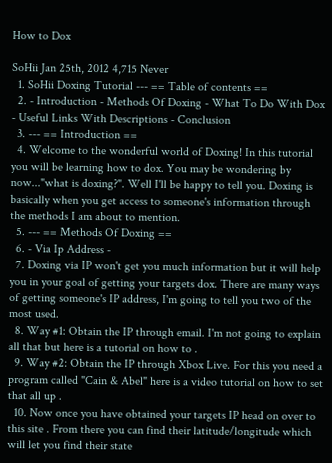How to Dox

SoHii Jan 25th, 2012 4,715 Never
  1. SoHii Doxing Tutorial --- == Table of contents ==
  2. - Introduction - Methods Of Doxing - What To Do With Dox - Useful Links With Descriptions - Conclusion
  3. --- == Introduction ==
  4. Welcome to the wonderful world of Doxing! In this tutorial you will be learning how to dox. You may be wondering by now..."what is doxing?". Well I'll be happy to tell you. Doxing is basically when you get access to someone's information through the methods I am about to mention.
  5. --- == Methods Of Doxing ==
  6. - Via Ip Address -
  7. Doxing via IP won't get you much information but it will help you in your goal of getting your targets dox. There are many ways of getting someone's IP address, I'm going to tell you two of the most used.
  8. Way #1: Obtain the IP through email. I'm not going to explain all that but here is a tutorial on how to .
  9. Way #2: Obtain the IP through Xbox Live. For this you need a program called "Cain & Abel" here is a video tutorial on how to set that all up .
  10. Now once you have obtained your targets IP head on over to this site . From there you can find their latitude/longitude which will let you find their state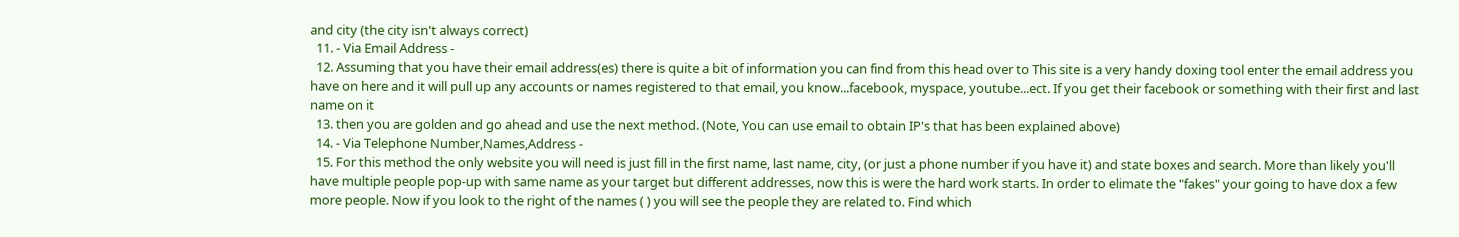and city (the city isn't always correct)
  11. - Via Email Address -
  12. Assuming that you have their email address(es) there is quite a bit of information you can find from this head over to This site is a very handy doxing tool enter the email address you have on here and it will pull up any accounts or names registered to that email, you know...facebook, myspace, youtube...ect. If you get their facebook or something with their first and last name on it
  13. then you are golden and go ahead and use the next method. (Note, You can use email to obtain IP's that has been explained above)
  14. - Via Telephone Number,Names,Address -
  15. For this method the only website you will need is just fill in the first name, last name, city, (or just a phone number if you have it) and state boxes and search. More than likely you'll have multiple people pop-up with same name as your target but different addresses, now this is were the hard work starts. In order to elimate the "fakes" your going to have dox a few more people. Now if you look to the right of the names ( ) you will see the people they are related to. Find which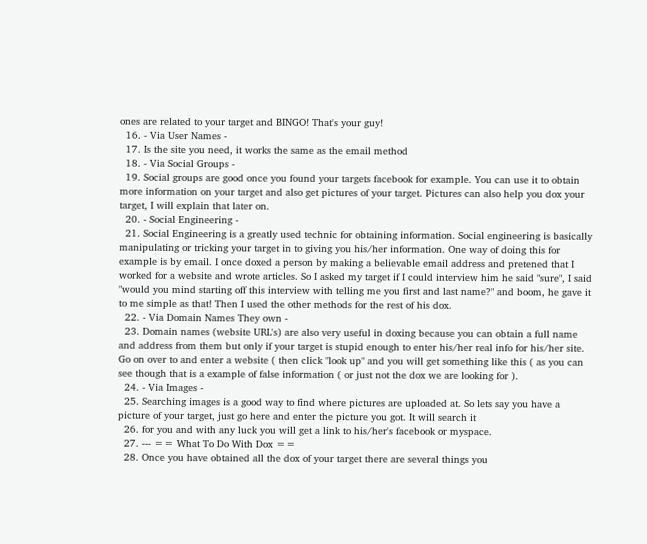ones are related to your target and BINGO! That's your guy!
  16. - Via User Names -
  17. Is the site you need, it works the same as the email method
  18. - Via Social Groups -
  19. Social groups are good once you found your targets facebook for example. You can use it to obtain more information on your target and also get pictures of your target. Pictures can also help you dox your target, I will explain that later on.
  20. - Social Engineering -
  21. Social Engineering is a greatly used technic for obtaining information. Social engineering is basically manipulating or tricking your target in to giving you his/her information. One way of doing this for example is by email. I once doxed a person by making a believable email address and pretened that I worked for a website and wrote articles. So I asked my target if I could interview him he said "sure", I said "would you mind starting off this interview with telling me you first and last name?" and boom, he gave it to me simple as that! Then I used the other methods for the rest of his dox.
  22. - Via Domain Names They own -
  23. Domain names (website URL's) are also very useful in doxing because you can obtain a full name and address from them but only if your target is stupid enough to enter his/her real info for his/her site. Go on over to and enter a website ( then click "look up" and you will get something like this ( as you can see though that is a example of false information ( or just not the dox we are looking for ).
  24. - Via Images -
  25. Searching images is a good way to find where pictures are uploaded at. So lets say you have a picture of your target, just go here and enter the picture you got. It will search it
  26. for you and with any luck you will get a link to his/her's facebook or myspace.
  27. --- == What To Do With Dox ==
  28. Once you have obtained all the dox of your target there are several things you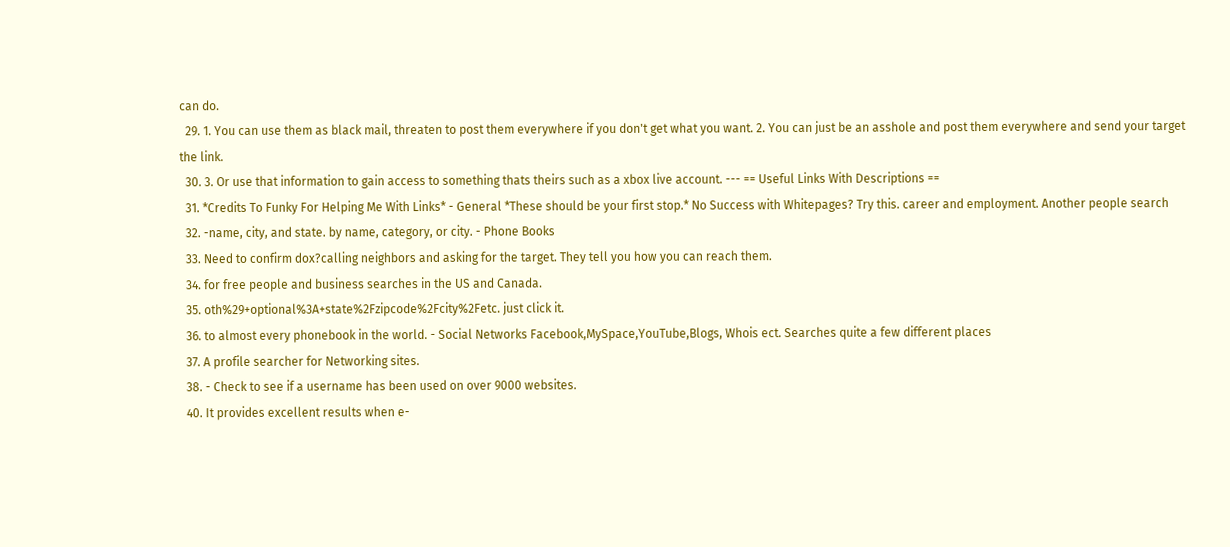can do.
  29. 1. You can use them as black mail, threaten to post them everywhere if you don't get what you want. 2. You can just be an asshole and post them everywhere and send your target the link.
  30. 3. Or use that information to gain access to something thats theirs such as a xbox live account. --- == Useful Links With Descriptions ==
  31. *Credits To Funky For Helping Me With Links* - General *These should be your first stop.* No Success with Whitepages? Try this. career and employment. Another people search
  32. -name, city, and state. by name, category, or city. - Phone Books
  33. Need to confirm dox?calling neighbors and asking for the target. They tell you how you can reach them.
  34. for free people and business searches in the US and Canada.
  35. oth%29+optional%3A+state%2Fzipcode%2Fcity%2Fetc. just click it.
  36. to almost every phonebook in the world. - Social Networks Facebook,MySpace,YouTube,Blogs, Whois ect. Searches quite a few different places
  37. A profile searcher for Networking sites.
  38. - Check to see if a username has been used on over 9000 websites.
  40. It provides excellent results when e-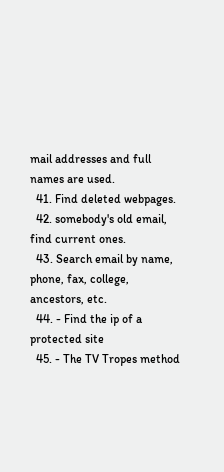mail addresses and full names are used.
  41. Find deleted webpages.
  42. somebody's old email, find current ones.
  43. Search email by name, phone, fax, college, ancestors, etc.
  44. - Find the ip of a protected site
  45. - The TV Tropes method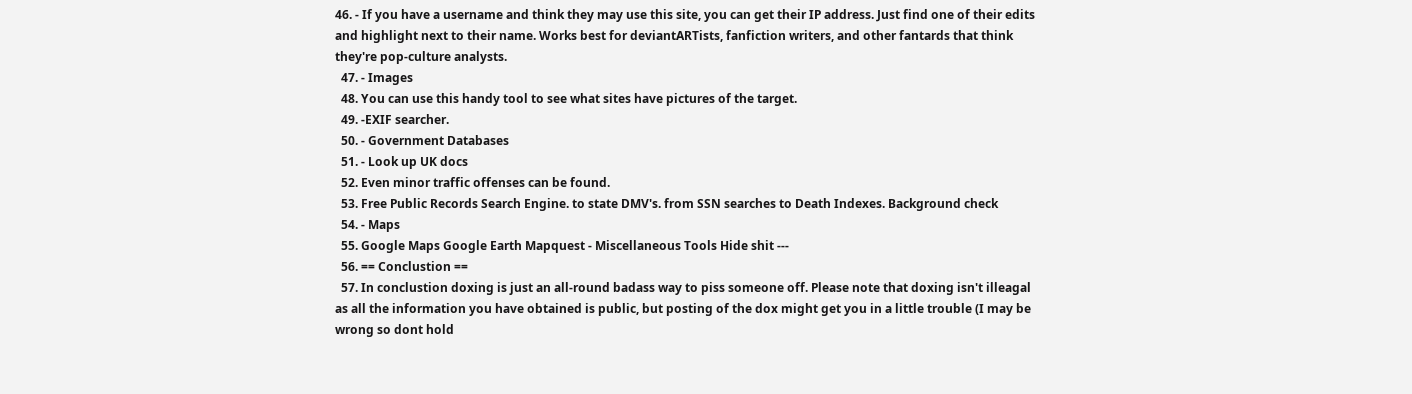46. - If you have a username and think they may use this site, you can get their IP address. Just find one of their edits and highlight next to their name. Works best for deviantARTists, fanfiction writers, and other fantards that think they're pop-culture analysts.
  47. - Images
  48. You can use this handy tool to see what sites have pictures of the target.
  49. -EXIF searcher.
  50. - Government Databases
  51. - Look up UK docs
  52. Even minor traffic offenses can be found.
  53. Free Public Records Search Engine. to state DMV's. from SSN searches to Death Indexes. Background check
  54. - Maps
  55. Google Maps Google Earth Mapquest - Miscellaneous Tools Hide shit ---
  56. == Conclustion ==
  57. In conclustion doxing is just an all-round badass way to piss someone off. Please note that doxing isn't illeagal as all the information you have obtained is public, but posting of the dox might get you in a little trouble (I may be wrong so dont hold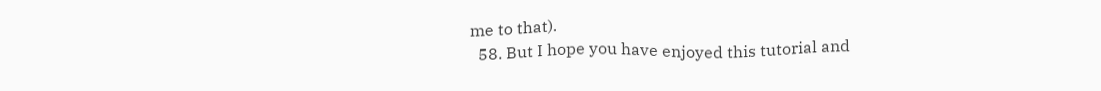me to that).
  58. But I hope you have enjoyed this tutorial and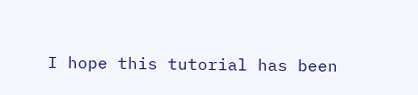I hope this tutorial has been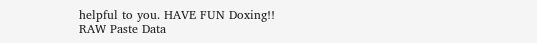helpful to you. HAVE FUN Doxing!!
RAW Paste Data